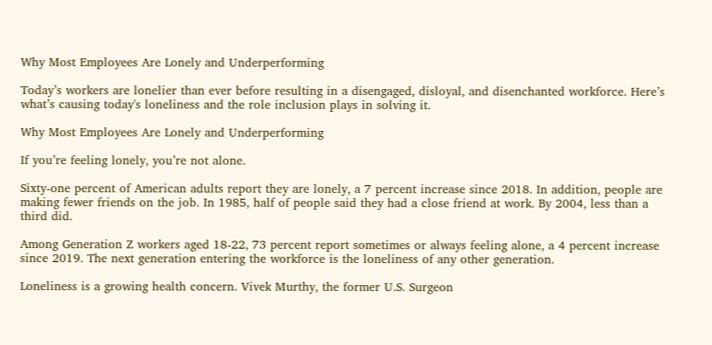Why Most Employees Are Lonely and Underperforming

Today’s workers are lonelier than ever before resulting in a disengaged, disloyal, and disenchanted workforce. Here’s what’s causing today's loneliness and the role inclusion plays in solving it.

Why Most Employees Are Lonely and Underperforming

If you’re feeling lonely, you’re not alone.

Sixty-one percent of American adults report they are lonely, a 7 percent increase since 2018. In addition, people are making fewer friends on the job. In 1985, half of people said they had a close friend at work. By 2004, less than a third did.

Among Generation Z workers aged 18-22, 73 percent report sometimes or always feeling alone, a 4 percent increase since 2019. The next generation entering the workforce is the loneliness of any other generation.

Loneliness is a growing health concern. Vivek Murthy, the former U.S. Surgeon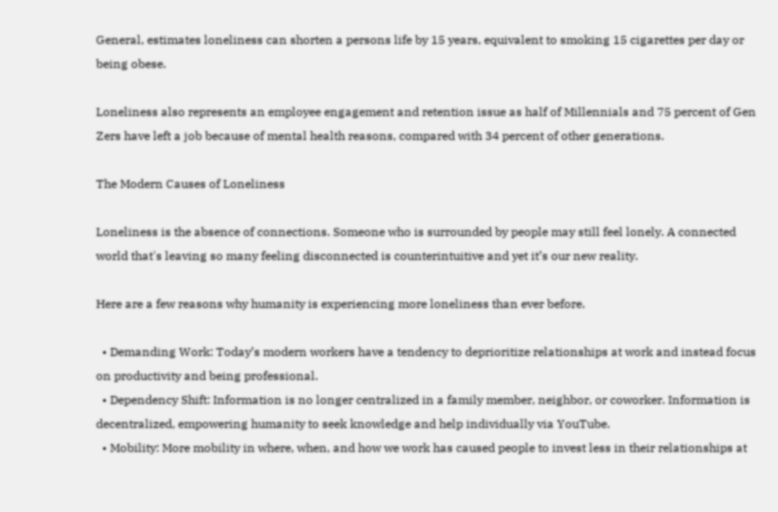General, estimates loneliness can shorten a persons life by 15 years, equivalent to smoking 15 cigarettes per day or being obese.

Loneliness also represents an employee engagement and retention issue as half of Millennials and 75 percent of Gen Zers have left a job because of mental health reasons, compared with 34 percent of other generations.

The Modern Causes of Loneliness

Loneliness is the absence of connections. Someone who is surrounded by people may still feel lonely. A connected world that's leaving so many feeling disconnected is counterintuitive and yet it’s our new reality.

Here are a few reasons why humanity is experiencing more loneliness than ever before.

  • Demanding Work: Today’s modern workers have a tendency to deprioritize relationships at work and instead focus on productivity and being professional.
  • Dependency Shift: Information is no longer centralized in a family member, neighbor, or coworker. Information is decentralized, empowering humanity to seek knowledge and help individually via YouTube.
  • Mobility: More mobility in where, when, and how we work has caused people to invest less in their relationships at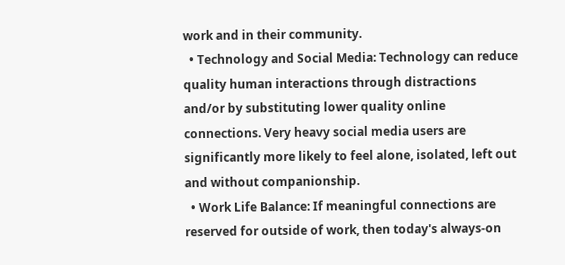work and in their community.
  • Technology and Social Media: Technology can reduce quality human interactions through distractions and/or by substituting lower quality online connections. Very heavy social media users are significantly more likely to feel alone, isolated, left out and without companionship.
  • Work Life Balance: If meaningful connections are reserved for outside of work, then today's always-on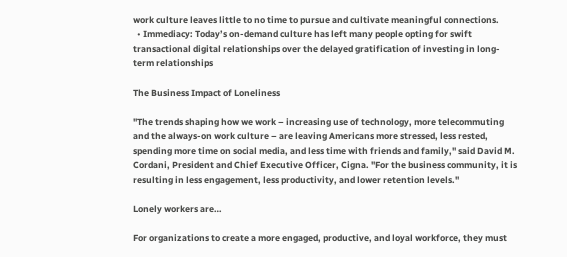work culture leaves little to no time to pursue and cultivate meaningful connections.
  • Immediacy: Today’s on-demand culture has left many people opting for swift transactional digital relationships over the delayed gratification of investing in long-term relationships

The Business Impact of Loneliness

"The trends shaping how we work – increasing use of technology, more telecommuting and the always-on work culture – are leaving Americans more stressed, less rested, spending more time on social media, and less time with friends and family," said David M. Cordani, President and Chief Executive Officer, Cigna. "For the business community, it is resulting in less engagement, less productivity, and lower retention levels."

Lonely workers are…

For organizations to create a more engaged, productive, and loyal workforce, they must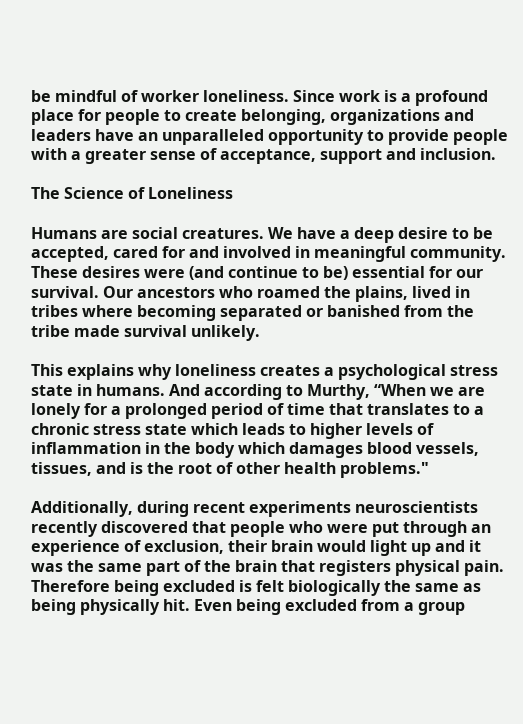be mindful of worker loneliness. Since work is a profound place for people to create belonging, organizations and leaders have an unparalleled opportunity to provide people with a greater sense of acceptance, support and inclusion.

The Science of Loneliness

Humans are social creatures. We have a deep desire to be accepted, cared for and involved in meaningful community. These desires were (and continue to be) essential for our survival. Our ancestors who roamed the plains, lived in tribes where becoming separated or banished from the tribe made survival unlikely.

This explains why loneliness creates a psychological stress state in humans. And according to Murthy, “When we are lonely for a prolonged period of time that translates to a chronic stress state which leads to higher levels of inflammation in the body which damages blood vessels, tissues, and is the root of other health problems."

Additionally, during recent experiments neuroscientists recently discovered that people who were put through an experience of exclusion, their brain would light up and it was the same part of the brain that registers physical pain. Therefore being excluded is felt biologically the same as being physically hit. Even being excluded from a group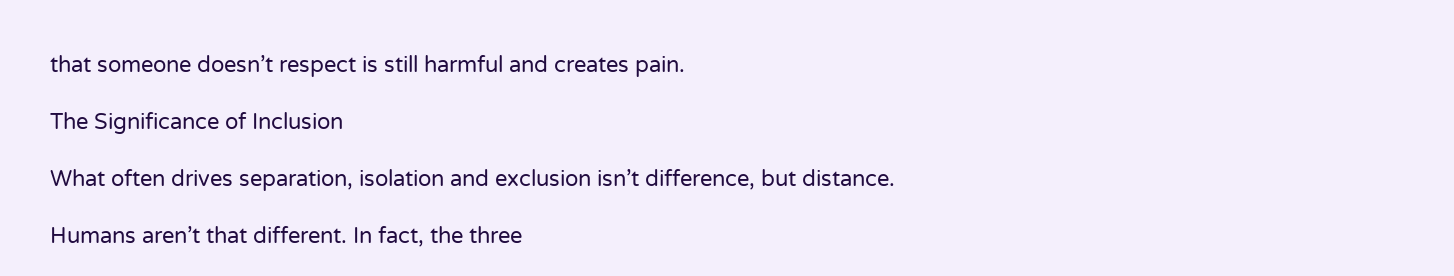that someone doesn’t respect is still harmful and creates pain.

The Significance of Inclusion

What often drives separation, isolation and exclusion isn’t difference, but distance.

Humans aren’t that different. In fact, the three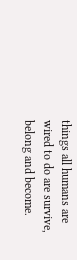things all humans are wired to do are survive, belong and become.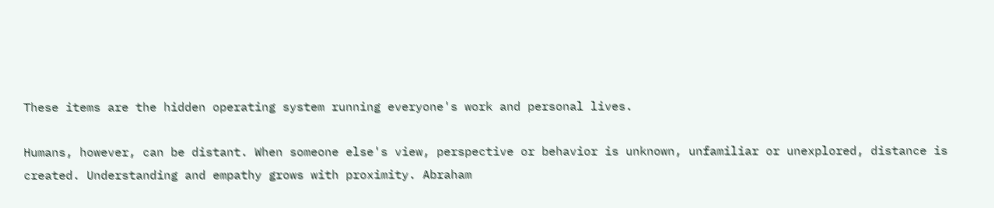These items are the hidden operating system running everyone's work and personal lives.

Humans, however, can be distant. When someone else's view, perspective or behavior is unknown, unfamiliar or unexplored, distance is created. Understanding and empathy grows with proximity. Abraham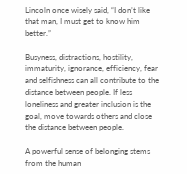Lincoln once wisely said, “I don’t like that man, I must get to know him better.”

Busyness, distractions, hostility, immaturity, ignorance, efficiency, fear and selfishness can all contribute to the distance between people. If less loneliness and greater inclusion is the goal, move towards others and close the distance between people.

A powerful sense of belonging stems from the human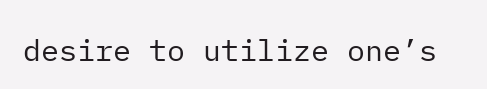desire to utilize one’s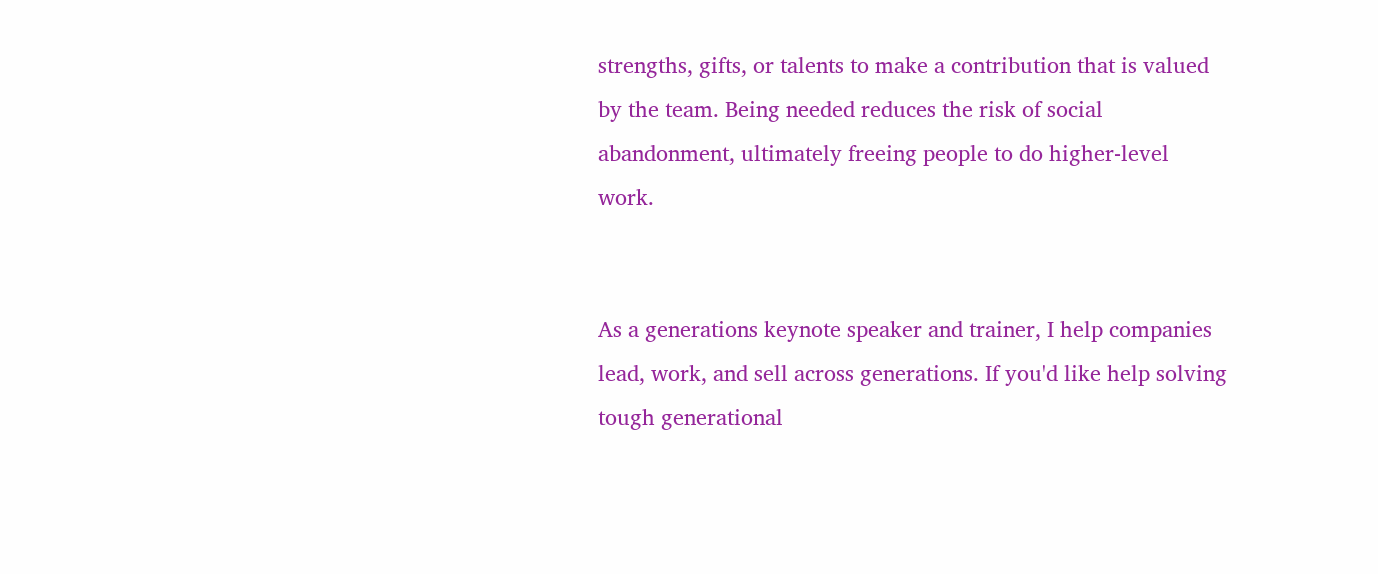strengths, gifts, or talents to make a contribution that is valued by the team. Being needed reduces the risk of social abandonment, ultimately freeing people to do higher-level work.


As a generations keynote speaker and trainer, I help companies lead, work, and sell across generations. If you'd like help solving tough generational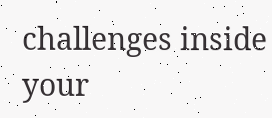challenges inside your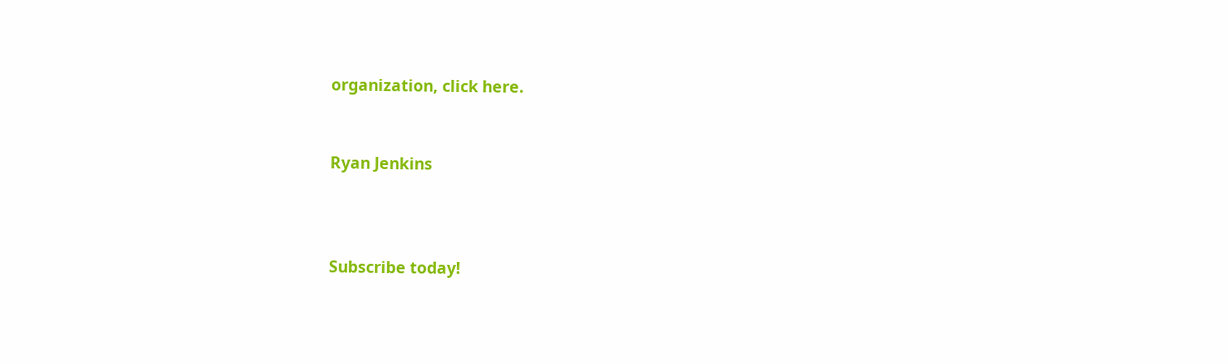organization, click here.


Ryan Jenkins



Subscribe today!